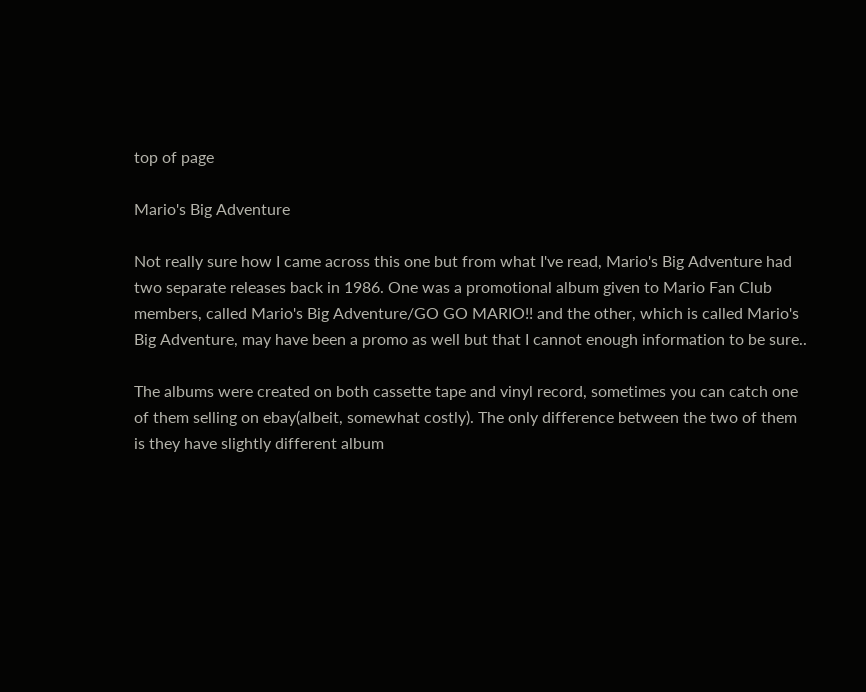top of page

Mario's Big Adventure

Not really sure how I came across this one but from what I've read, Mario's Big Adventure had two separate releases back in 1986. One was a promotional album given to Mario Fan Club members, called Mario's Big Adventure/GO GO MARIO!! and the other, which is called Mario's Big Adventure, may have been a promo as well but that I cannot enough information to be sure..

The albums were created on both cassette tape and vinyl record, sometimes you can catch one of them selling on ebay(albeit, somewhat costly). The only difference between the two of them is they have slightly different album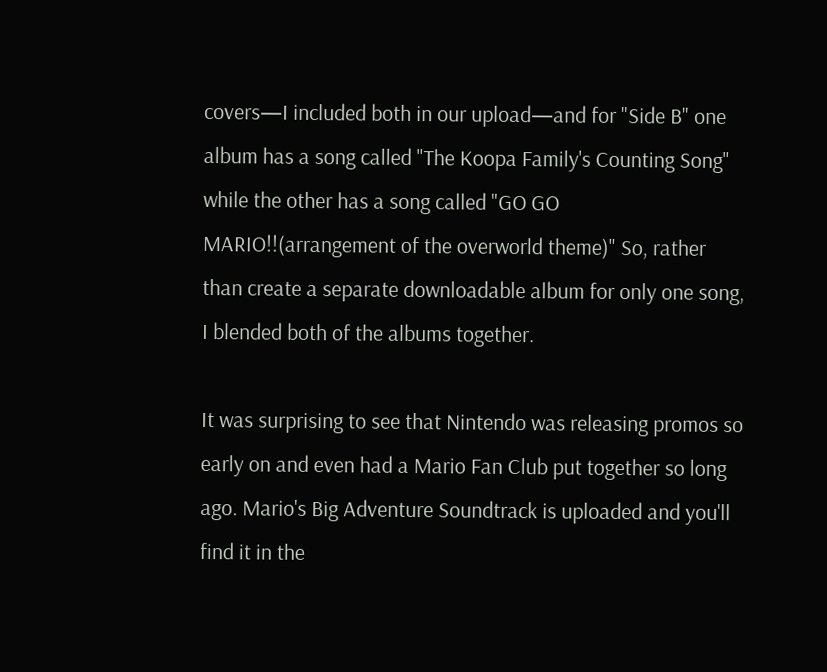covers—I included both in our upload—and for "Side B" one album has a song called "The Koopa Family's Counting Song" while the other has a song called "GO GO MARIO!!(arrangement of the overworld theme)" So, rather than create a separate downloadable album for only one song, I blended both of the albums together.

It was surprising to see that Nintendo was releasing promos so early on and even had a Mario Fan Club put together so long ago. Mario's Big Adventure Soundtrack is uploaded and you'll find it in the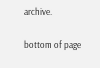archive.

bottom of page